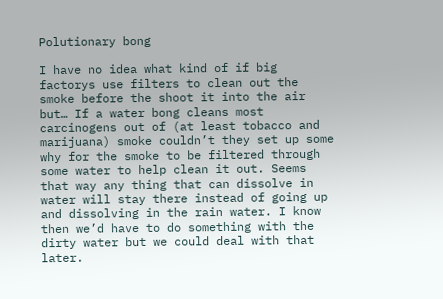Polutionary bong

I have no idea what kind of if big factorys use filters to clean out the smoke before the shoot it into the air but… If a water bong cleans most carcinogens out of (at least tobacco and marijuana) smoke couldn’t they set up some why for the smoke to be filtered through some water to help clean it out. Seems that way any thing that can dissolve in water will stay there instead of going up and dissolving in the rain water. I know then we’d have to do something with the dirty water but we could deal with that later.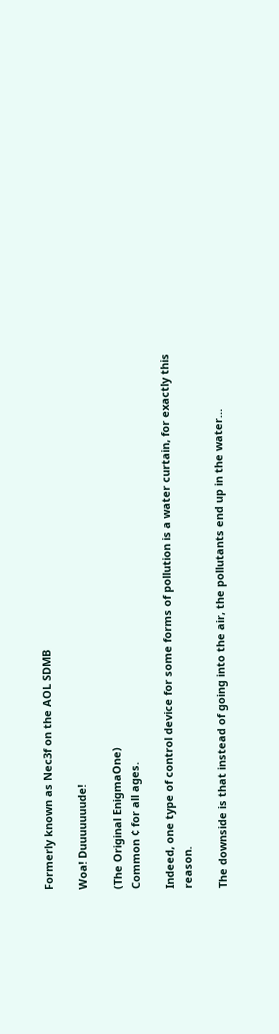Formerly known as Nec3f on the AOL SDMB

Woa! Duuuuuuude!

(The Original EnigmaOne)
Common ¢ for all ages.

Indeed, one type of control device for some forms of pollution is a water curtain, for exactly this reason.

The downside is that instead of going into the air, the pollutants end up in the water…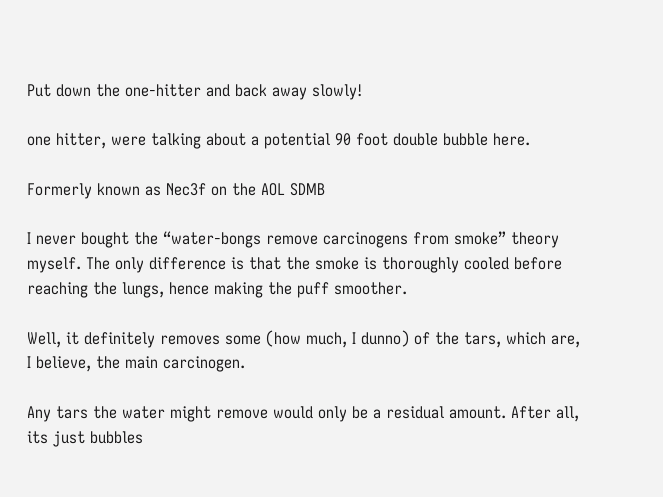Put down the one-hitter and back away slowly!

one hitter, were talking about a potential 90 foot double bubble here.

Formerly known as Nec3f on the AOL SDMB

I never bought the “water-bongs remove carcinogens from smoke” theory myself. The only difference is that the smoke is thoroughly cooled before reaching the lungs, hence making the puff smoother.

Well, it definitely removes some (how much, I dunno) of the tars, which are, I believe, the main carcinogen.

Any tars the water might remove would only be a residual amount. After all, its just bubbles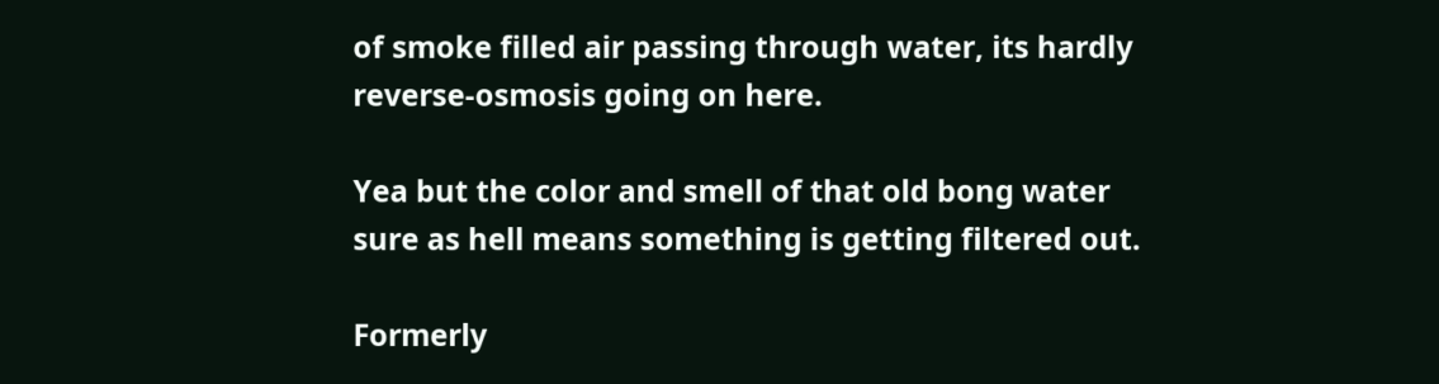of smoke filled air passing through water, its hardly reverse-osmosis going on here.

Yea but the color and smell of that old bong water sure as hell means something is getting filtered out.

Formerly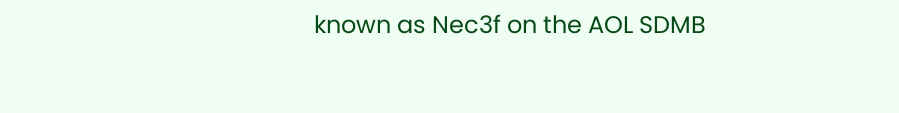known as Nec3f on the AOL SDMB